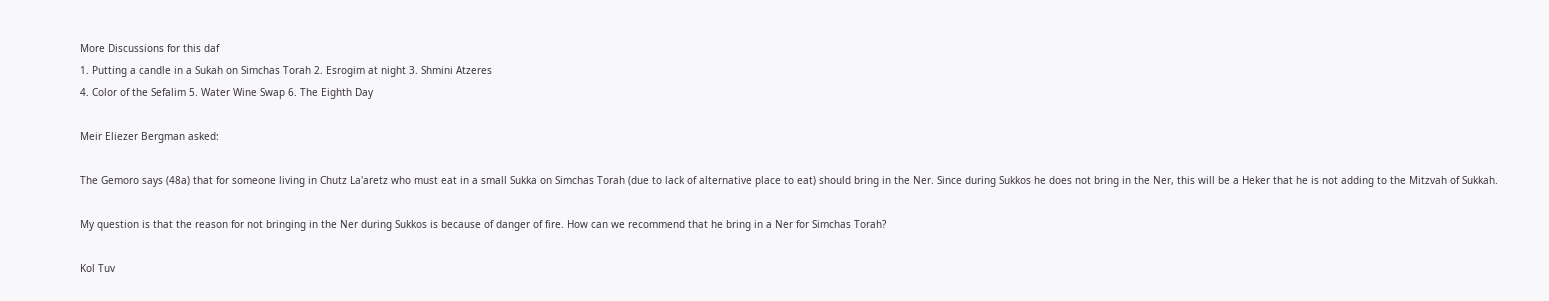More Discussions for this daf
1. Putting a candle in a Sukah on Simchas Torah 2. Esrogim at night 3. Shmini Atzeres
4. Color of the Sefalim 5. Water Wine Swap 6. The Eighth Day

Meir Eliezer Bergman asked:

The Gemoro says (48a) that for someone living in Chutz La'aretz who must eat in a small Sukka on Simchas Torah (due to lack of alternative place to eat) should bring in the Ner. Since during Sukkos he does not bring in the Ner, this will be a Heker that he is not adding to the Mitzvah of Sukkah.

My question is that the reason for not bringing in the Ner during Sukkos is because of danger of fire. How can we recommend that he bring in a Ner for Simchas Torah?

Kol Tuv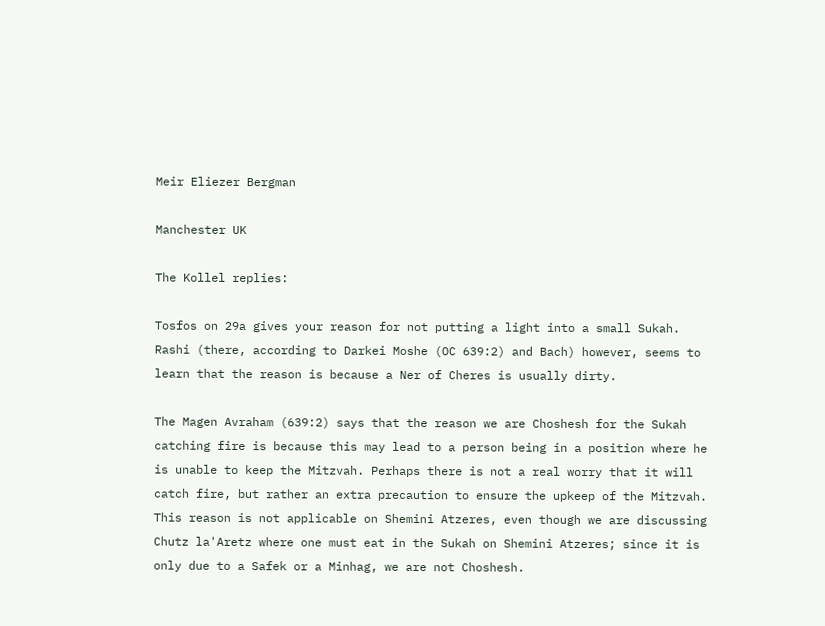Meir Eliezer Bergman

Manchester UK

The Kollel replies:

Tosfos on 29a gives your reason for not putting a light into a small Sukah. Rashi (there, according to Darkei Moshe (OC 639:2) and Bach) however, seems to learn that the reason is because a Ner of Cheres is usually dirty.

The Magen Avraham (639:2) says that the reason we are Choshesh for the Sukah catching fire is because this may lead to a person being in a position where he is unable to keep the Mitzvah. Perhaps there is not a real worry that it will catch fire, but rather an extra precaution to ensure the upkeep of the Mitzvah. This reason is not applicable on Shemini Atzeres, even though we are discussing Chutz la'Aretz where one must eat in the Sukah on Shemini Atzeres; since it is only due to a Safek or a Minhag, we are not Choshesh.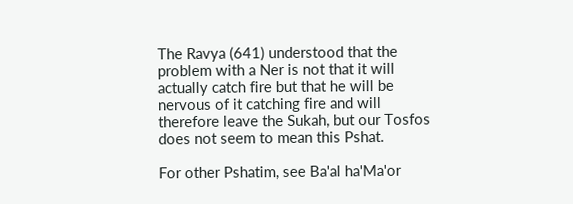The Ravya (641) understood that the problem with a Ner is not that it will actually catch fire but that he will be nervous of it catching fire and will therefore leave the Sukah, but our Tosfos does not seem to mean this Pshat.

For other Pshatim, see Ba'al ha'Ma'or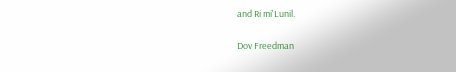and Ri mi'Lunil.

Dov Freedman